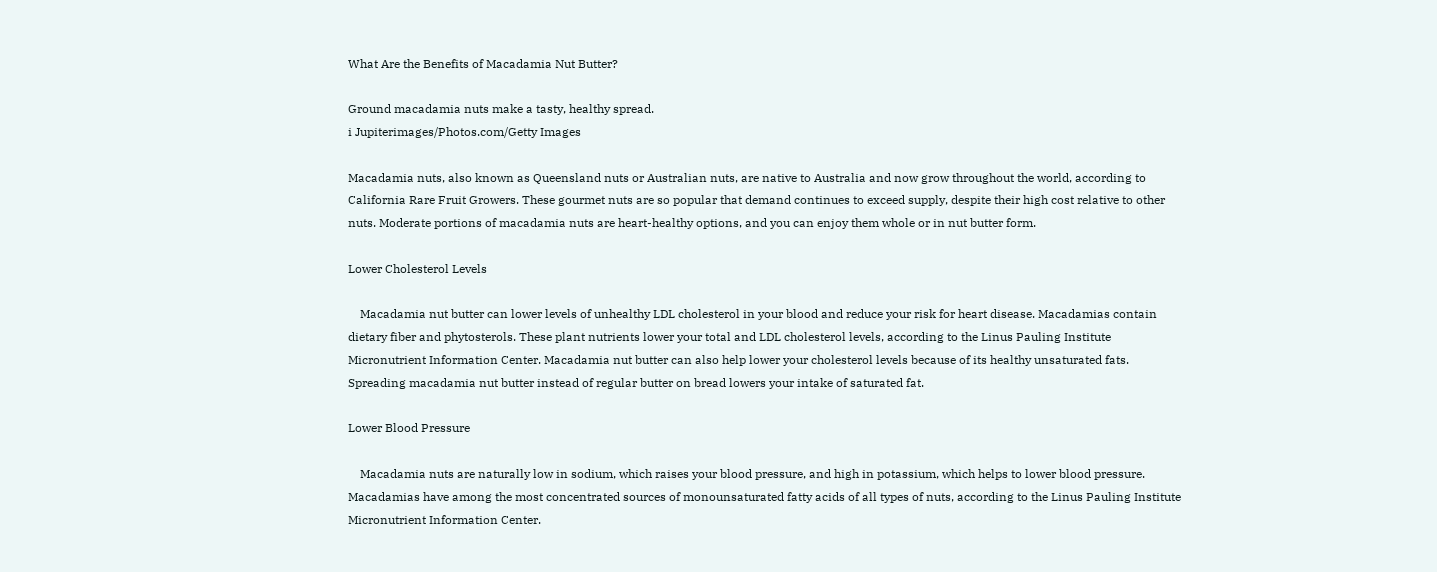What Are the Benefits of Macadamia Nut Butter?

Ground macadamia nuts make a tasty, healthy spread.
i Jupiterimages/Photos.com/Getty Images

Macadamia nuts, also known as Queensland nuts or Australian nuts, are native to Australia and now grow throughout the world, according to California Rare Fruit Growers. These gourmet nuts are so popular that demand continues to exceed supply, despite their high cost relative to other nuts. Moderate portions of macadamia nuts are heart-healthy options, and you can enjoy them whole or in nut butter form.

Lower Cholesterol Levels

    Macadamia nut butter can lower levels of unhealthy LDL cholesterol in your blood and reduce your risk for heart disease. Macadamias contain dietary fiber and phytosterols. These plant nutrients lower your total and LDL cholesterol levels, according to the Linus Pauling Institute Micronutrient Information Center. Macadamia nut butter can also help lower your cholesterol levels because of its healthy unsaturated fats. Spreading macadamia nut butter instead of regular butter on bread lowers your intake of saturated fat.

Lower Blood Pressure

    Macadamia nuts are naturally low in sodium, which raises your blood pressure, and high in potassium, which helps to lower blood pressure. Macadamias have among the most concentrated sources of monounsaturated fatty acids of all types of nuts, according to the Linus Pauling Institute Micronutrient Information Center.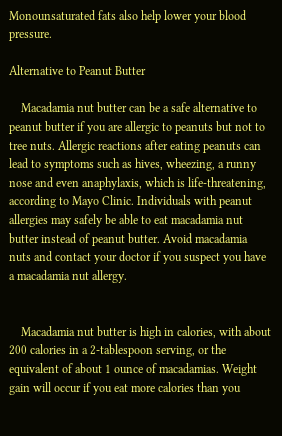Monounsaturated fats also help lower your blood pressure.

Alternative to Peanut Butter

    Macadamia nut butter can be a safe alternative to peanut butter if you are allergic to peanuts but not to tree nuts. Allergic reactions after eating peanuts can lead to symptoms such as hives, wheezing, a runny nose and even anaphylaxis, which is life-threatening, according to Mayo Clinic. Individuals with peanut allergies may safely be able to eat macadamia nut butter instead of peanut butter. Avoid macadamia nuts and contact your doctor if you suspect you have a macadamia nut allergy.


    Macadamia nut butter is high in calories, with about 200 calories in a 2-tablespoon serving, or the equivalent of about 1 ounce of macadamias. Weight gain will occur if you eat more calories than you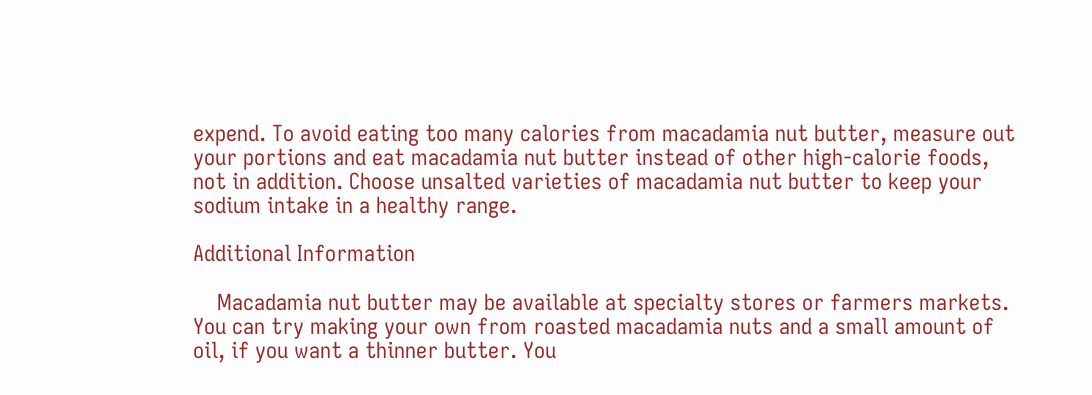expend. To avoid eating too many calories from macadamia nut butter, measure out your portions and eat macadamia nut butter instead of other high-calorie foods, not in addition. Choose unsalted varieties of macadamia nut butter to keep your sodium intake in a healthy range.

Additional Information

    Macadamia nut butter may be available at specialty stores or farmers markets. You can try making your own from roasted macadamia nuts and a small amount of oil, if you want a thinner butter. You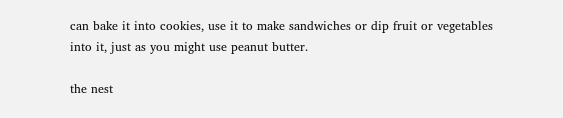can bake it into cookies, use it to make sandwiches or dip fruit or vegetables into it, just as you might use peanut butter.

the nest